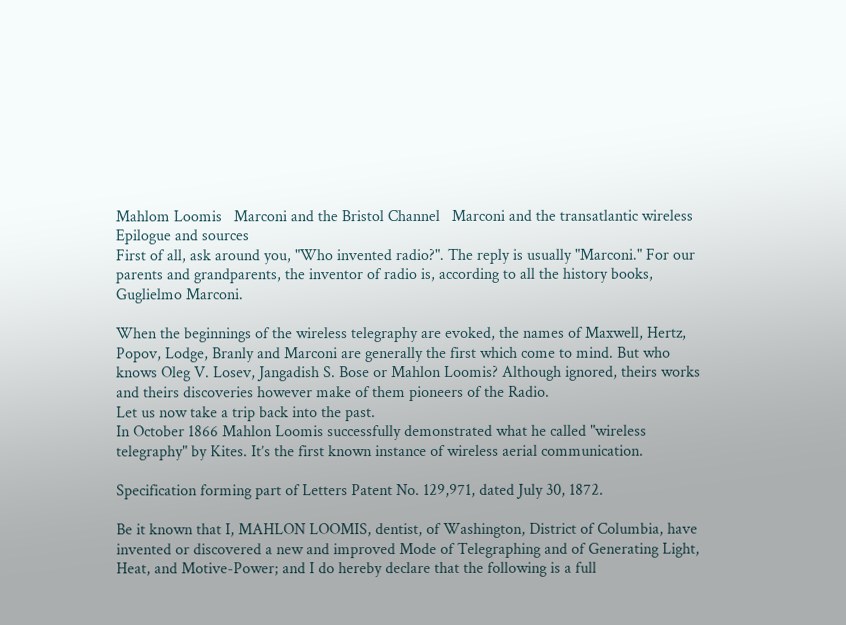Mahlom Loomis   Marconi and the Bristol Channel   Marconi and the transatlantic wireless   Epilogue and sources
First of all, ask around you, "Who invented radio?". The reply is usually "Marconi." For our parents and grandparents, the inventor of radio is, according to all the history books, Guglielmo Marconi.

When the beginnings of the wireless telegraphy are evoked, the names of Maxwell, Hertz, Popov, Lodge, Branly and Marconi are generally the first which come to mind. But who knows Oleg V. Losev, Jangadish S. Bose or Mahlon Loomis? Although ignored, theirs works and theirs discoveries however make of them pioneers of the Radio.
Let us now take a trip back into the past.
In October 1866 Mahlon Loomis successfully demonstrated what he called "wireless telegraphy" by Kites. It’s the first known instance of wireless aerial communication.

Specification forming part of Letters Patent No. 129,971, dated July 30, 1872.

Be it known that I, MAHLON LOOMIS, dentist, of Washington, District of Columbia, have invented or discovered a new and improved Mode of Telegraphing and of Generating Light, Heat, and Motive-Power; and I do hereby declare that the following is a full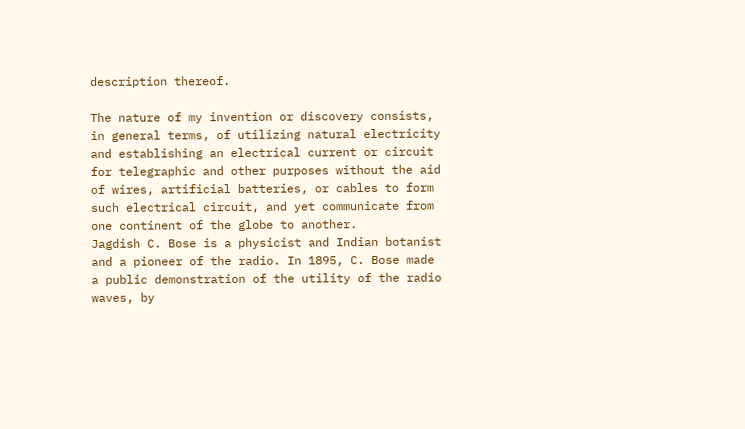description thereof.

The nature of my invention or discovery consists, in general terms, of utilizing natural electricity and establishing an electrical current or circuit for telegraphic and other purposes without the aid of wires, artificial batteries, or cables to form such electrical circuit, and yet communicate from one continent of the globe to another.
Jagdish C. Bose is a physicist and Indian botanist and a pioneer of the radio. In 1895, C. Bose made a public demonstration of the utility of the radio waves, by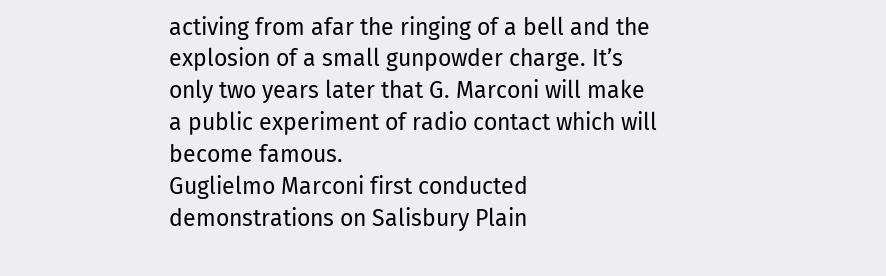activing from afar the ringing of a bell and the explosion of a small gunpowder charge. It’s only two years later that G. Marconi will make a public experiment of radio contact which will become famous.
Guglielmo Marconi first conducted demonstrations on Salisbury Plain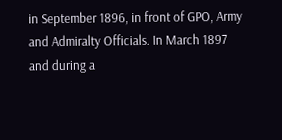in September 1896, in front of GPO, Army and Admiralty Officials. In March 1897 and during a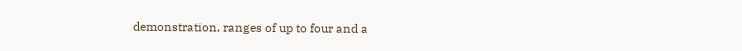demonstration, ranges of up to four and a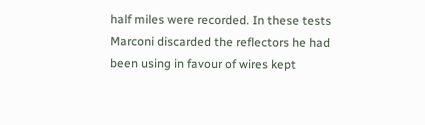half miles were recorded. In these tests Marconi discarded the reflectors he had been using in favour of wires kept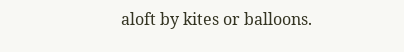aloft by kites or balloons.